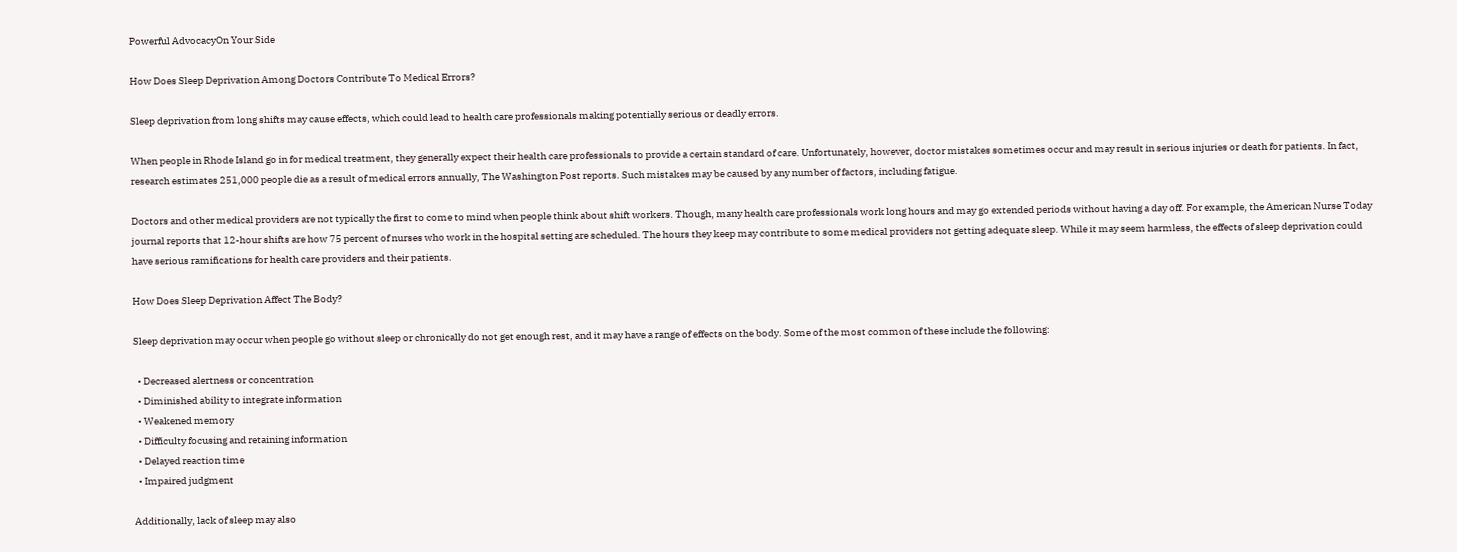Powerful AdvocacyOn Your Side

How Does Sleep Deprivation Among Doctors Contribute To Medical Errors?

Sleep deprivation from long shifts may cause effects, which could lead to health care professionals making potentially serious or deadly errors.

When people in Rhode Island go in for medical treatment, they generally expect their health care professionals to provide a certain standard of care. Unfortunately, however, doctor mistakes sometimes occur and may result in serious injuries or death for patients. In fact, research estimates 251,000 people die as a result of medical errors annually, The Washington Post reports. Such mistakes may be caused by any number of factors, including fatigue.

Doctors and other medical providers are not typically the first to come to mind when people think about shift workers. Though, many health care professionals work long hours and may go extended periods without having a day off. For example, the American Nurse Today journal reports that 12-hour shifts are how 75 percent of nurses who work in the hospital setting are scheduled. The hours they keep may contribute to some medical providers not getting adequate sleep. While it may seem harmless, the effects of sleep deprivation could have serious ramifications for health care providers and their patients.

How Does Sleep Deprivation Affect The Body?

Sleep deprivation may occur when people go without sleep or chronically do not get enough rest, and it may have a range of effects on the body. Some of the most common of these include the following:

  • Decreased alertness or concentration
  • Diminished ability to integrate information
  • Weakened memory
  • Difficulty focusing and retaining information
  • Delayed reaction time
  • Impaired judgment

Additionally, lack of sleep may also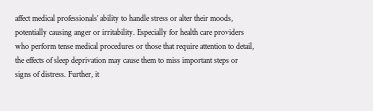affect medical professionals’ ability to handle stress or alter their moods, potentially causing anger or irritability. Especially for health care providers who perform tense medical procedures or those that require attention to detail, the effects of sleep deprivation may cause them to miss important steps or signs of distress. Further, it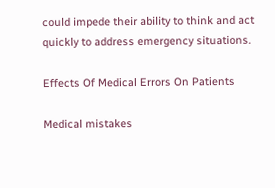could impede their ability to think and act quickly to address emergency situations.

Effects Of Medical Errors On Patients

Medical mistakes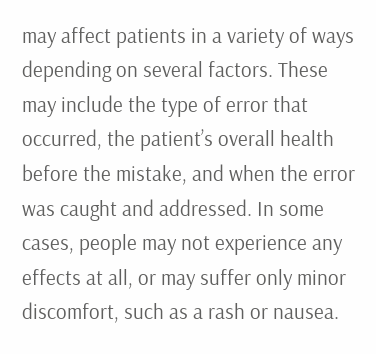may affect patients in a variety of ways depending on several factors. These may include the type of error that occurred, the patient’s overall health before the mistake, and when the error was caught and addressed. In some cases, people may not experience any effects at all, or may suffer only minor discomfort, such as a rash or nausea.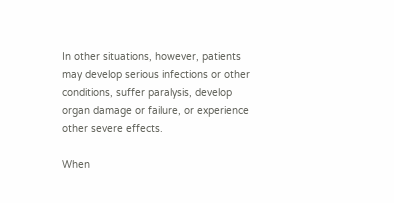In other situations, however, patients may develop serious infections or other conditions, suffer paralysis, develop organ damage or failure, or experience other severe effects.

When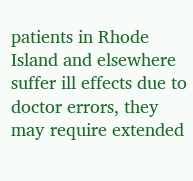patients in Rhode Island and elsewhere suffer ill effects due to doctor errors, they may require extended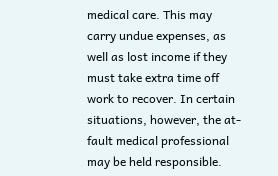medical care. This may carry undue expenses, as well as lost income if they must take extra time off work to recover. In certain situations, however, the at-fault medical professional may be held responsible.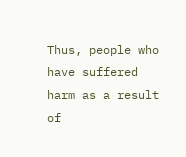Thus, people who have suffered harm as a result of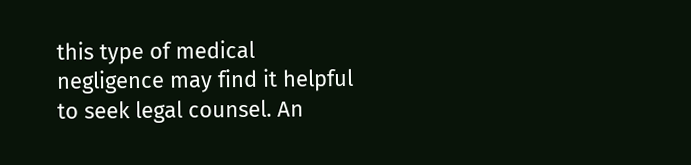this type of medical negligence may find it helpful to seek legal counsel. An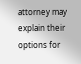attorney may explain their options for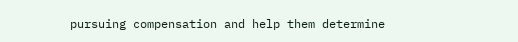pursuing compensation and help them determine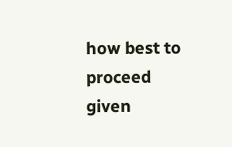how best to proceed given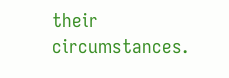their circumstances.